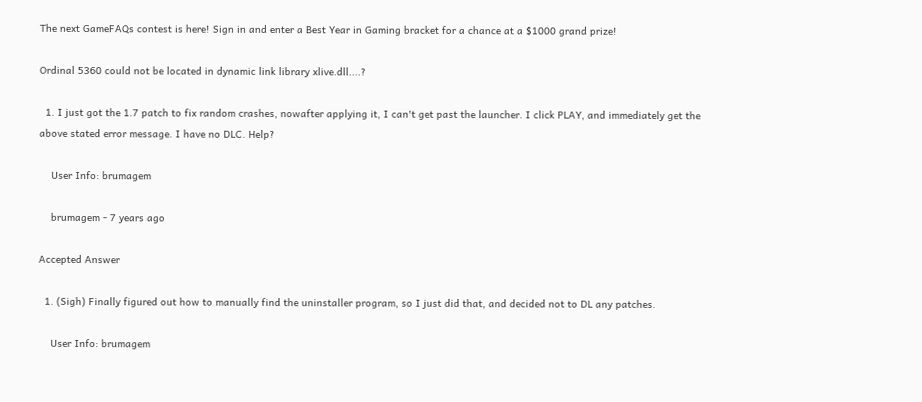The next GameFAQs contest is here! Sign in and enter a Best Year in Gaming bracket for a chance at a $1000 grand prize!

Ordinal 5360 could not be located in dynamic link library xlive.dll....?

  1. I just got the 1.7 patch to fix random crashes, nowafter applying it, I can't get past the launcher. I click PLAY, and immediately get the above stated error message. I have no DLC. Help?

    User Info: brumagem

    brumagem - 7 years ago

Accepted Answer

  1. (Sigh) Finally figured out how to manually find the uninstaller program, so I just did that, and decided not to DL any patches.

    User Info: brumagem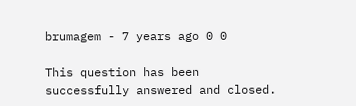brumagem - 7 years ago 0 0

This question has been successfully answered and closed.